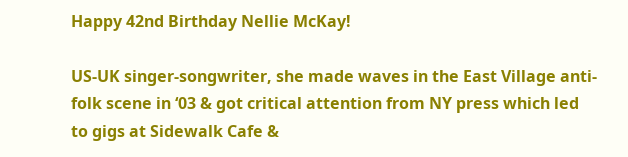Happy 42nd Birthday Nellie McKay!

US-UK singer-songwriter, she made waves in the East Village anti-folk scene in ‘03 & got critical attention from NY press which led to gigs at Sidewalk Cafe &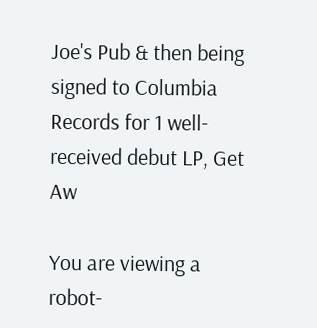Joe's Pub & then being signed to Columbia Records for 1 well-received debut LP, Get Aw

You are viewing a robot-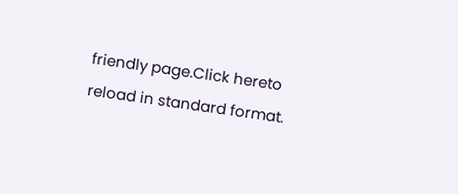friendly page.Click hereto reload in standard format.